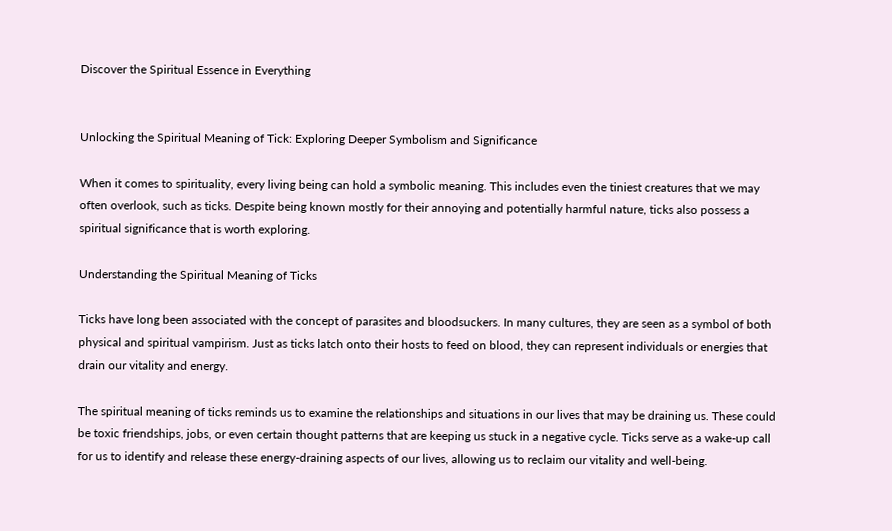Discover the Spiritual Essence in Everything


Unlocking the Spiritual Meaning of Tick: Exploring Deeper Symbolism and Significance

When it comes to spirituality, every living being can hold a symbolic meaning. This includes even the tiniest creatures that we may often overlook, such as ticks. Despite being known mostly for their annoying and potentially harmful nature, ticks also possess a spiritual significance that is worth exploring.

Understanding the Spiritual Meaning of Ticks

Ticks have long been associated with the concept of parasites and bloodsuckers. In many cultures, they are seen as a symbol of both physical and spiritual vampirism. Just as ticks latch onto their hosts to feed on blood, they can represent individuals or energies that drain our vitality and energy.

The spiritual meaning of ticks reminds us to examine the relationships and situations in our lives that may be draining us. These could be toxic friendships, jobs, or even certain thought patterns that are keeping us stuck in a negative cycle. Ticks serve as a wake-up call for us to identify and release these energy-draining aspects of our lives, allowing us to reclaim our vitality and well-being.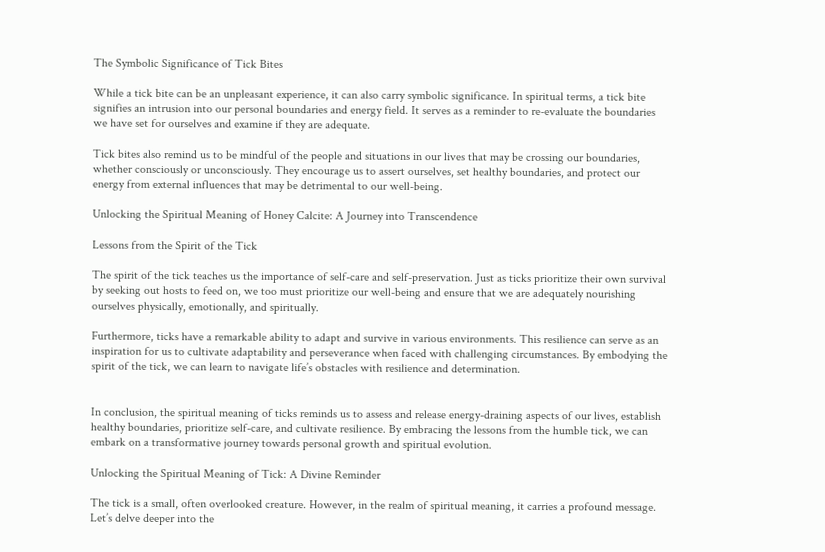The Symbolic Significance of Tick Bites

While a tick bite can be an unpleasant experience, it can also carry symbolic significance. In spiritual terms, a tick bite signifies an intrusion into our personal boundaries and energy field. It serves as a reminder to re-evaluate the boundaries we have set for ourselves and examine if they are adequate.

Tick bites also remind us to be mindful of the people and situations in our lives that may be crossing our boundaries, whether consciously or unconsciously. They encourage us to assert ourselves, set healthy boundaries, and protect our energy from external influences that may be detrimental to our well-being.

Unlocking the Spiritual Meaning of Honey Calcite: A Journey into Transcendence

Lessons from the Spirit of the Tick

The spirit of the tick teaches us the importance of self-care and self-preservation. Just as ticks prioritize their own survival by seeking out hosts to feed on, we too must prioritize our well-being and ensure that we are adequately nourishing ourselves physically, emotionally, and spiritually.

Furthermore, ticks have a remarkable ability to adapt and survive in various environments. This resilience can serve as an inspiration for us to cultivate adaptability and perseverance when faced with challenging circumstances. By embodying the spirit of the tick, we can learn to navigate life’s obstacles with resilience and determination.


In conclusion, the spiritual meaning of ticks reminds us to assess and release energy-draining aspects of our lives, establish healthy boundaries, prioritize self-care, and cultivate resilience. By embracing the lessons from the humble tick, we can embark on a transformative journey towards personal growth and spiritual evolution.

Unlocking the Spiritual Meaning of Tick: A Divine Reminder

The tick is a small, often overlooked creature. However, in the realm of spiritual meaning, it carries a profound message. Let’s delve deeper into the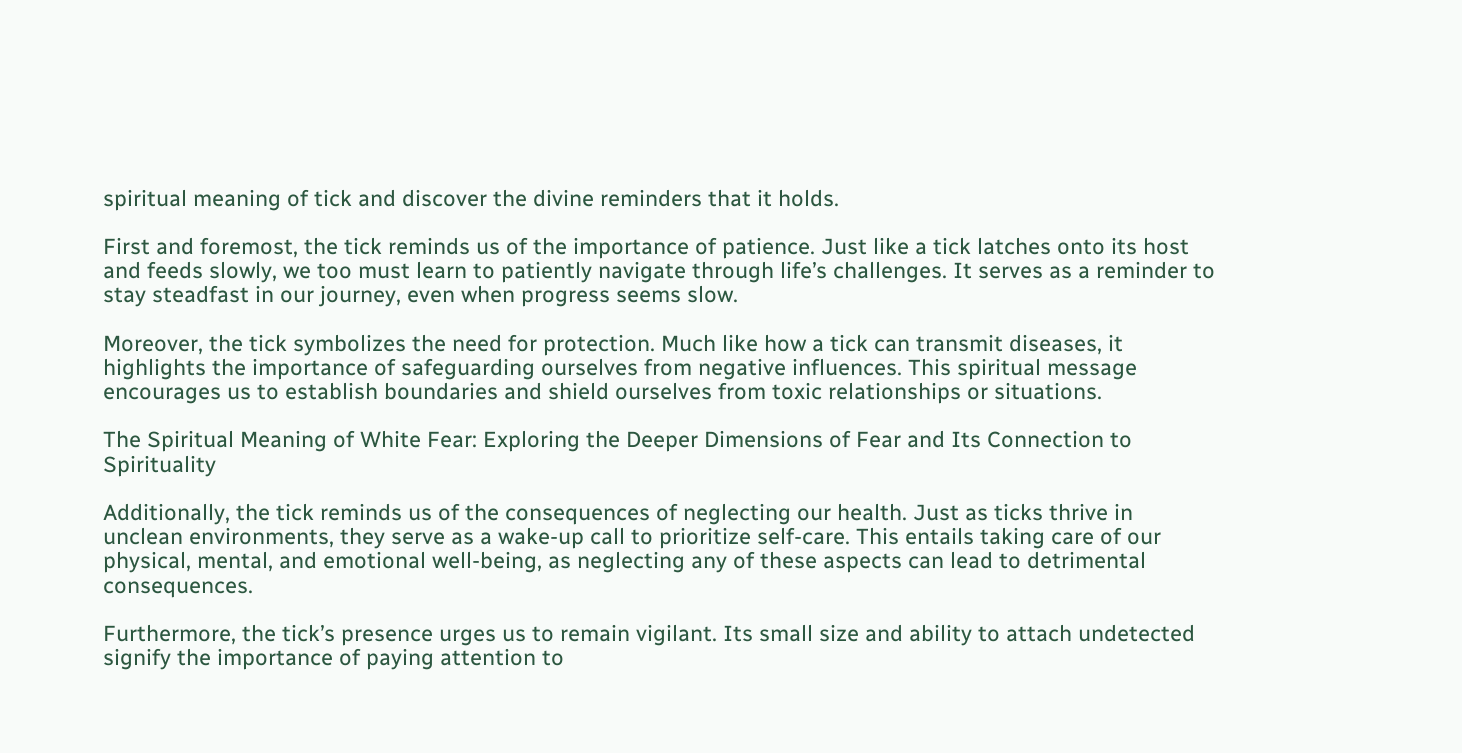spiritual meaning of tick and discover the divine reminders that it holds.

First and foremost, the tick reminds us of the importance of patience. Just like a tick latches onto its host and feeds slowly, we too must learn to patiently navigate through life’s challenges. It serves as a reminder to stay steadfast in our journey, even when progress seems slow.

Moreover, the tick symbolizes the need for protection. Much like how a tick can transmit diseases, it highlights the importance of safeguarding ourselves from negative influences. This spiritual message encourages us to establish boundaries and shield ourselves from toxic relationships or situations.

The Spiritual Meaning of White Fear: Exploring the Deeper Dimensions of Fear and Its Connection to Spirituality

Additionally, the tick reminds us of the consequences of neglecting our health. Just as ticks thrive in unclean environments, they serve as a wake-up call to prioritize self-care. This entails taking care of our physical, mental, and emotional well-being, as neglecting any of these aspects can lead to detrimental consequences.

Furthermore, the tick’s presence urges us to remain vigilant. Its small size and ability to attach undetected signify the importance of paying attention to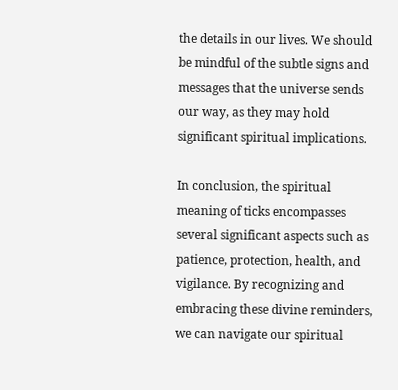the details in our lives. We should be mindful of the subtle signs and messages that the universe sends our way, as they may hold significant spiritual implications.

In conclusion, the spiritual meaning of ticks encompasses several significant aspects such as patience, protection, health, and vigilance. By recognizing and embracing these divine reminders, we can navigate our spiritual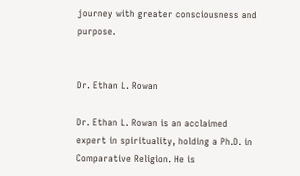journey with greater consciousness and purpose.


Dr. Ethan L. Rowan

Dr. Ethan L. Rowan is an acclaimed expert in spirituality, holding a Ph.D. in Comparative Religion. He is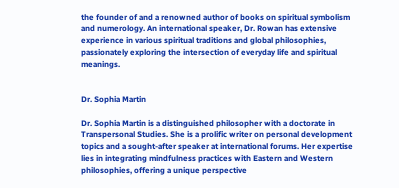the founder of and a renowned author of books on spiritual symbolism and numerology. An international speaker, Dr. Rowan has extensive experience in various spiritual traditions and global philosophies, passionately exploring the intersection of everyday life and spiritual meanings.


Dr. Sophia Martin

Dr. Sophia Martin is a distinguished philosopher with a doctorate in Transpersonal Studies. She is a prolific writer on personal development topics and a sought-after speaker at international forums. Her expertise lies in integrating mindfulness practices with Eastern and Western philosophies, offering a unique perspective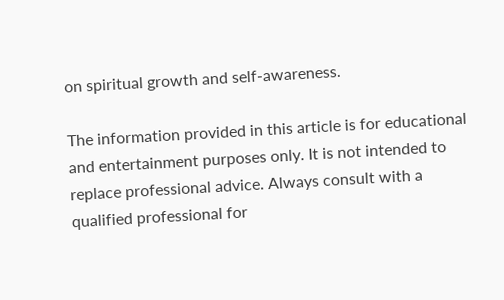on spiritual growth and self-awareness.

The information provided in this article is for educational and entertainment purposes only. It is not intended to replace professional advice. Always consult with a qualified professional for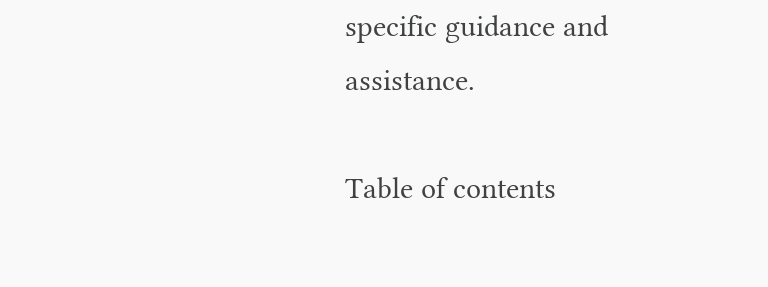specific guidance and assistance.

Table of contents